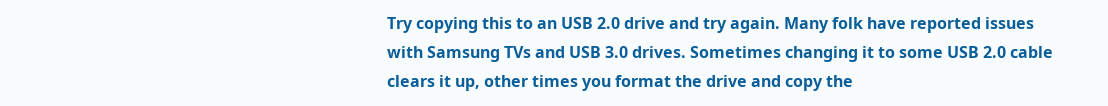Try copying this to an USB 2.0 drive and try again. Many folk have reported issues with Samsung TVs and USB 3.0 drives. Sometimes changing it to some USB 2.0 cable clears it up, other times you format the drive and copy the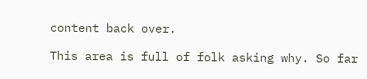content back over.

This area is full of folk asking why. So far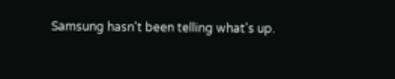Samsung hasn't been telling what's up.